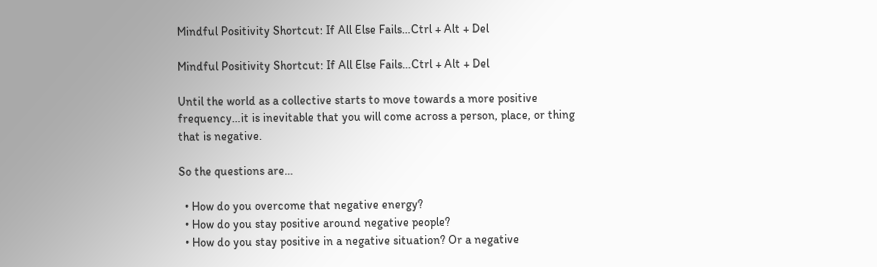Mindful Positivity Shortcut: If All Else Fails…Ctrl + Alt + Del

Mindful Positivity Shortcut: If All Else Fails…Ctrl + Alt + Del

Until the world as a collective starts to move towards a more positive frequency…it is inevitable that you will come across a person, place, or thing that is negative.

So the questions are…

  • How do you overcome that negative energy?
  • How do you stay positive around negative people?
  • How do you stay positive in a negative situation? Or a negative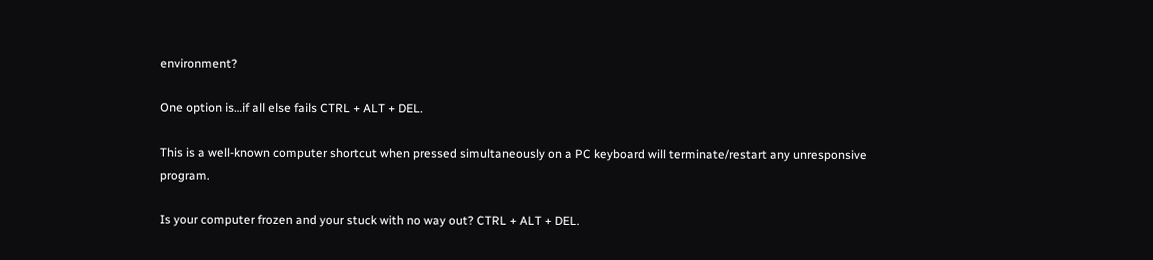environment?

One option is…if all else fails CTRL + ALT + DEL.

This is a well-known computer shortcut when pressed simultaneously on a PC keyboard will terminate/restart any unresponsive program.

Is your computer frozen and your stuck with no way out? CTRL + ALT + DEL.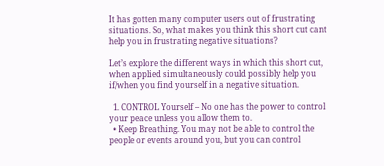It has gotten many computer users out of frustrating situations. So, what makes you think this short cut cant help you in frustrating negative situations?

Let’s explore the different ways in which this short cut, when applied simultaneously could possibly help you if/when you find yourself in a negative situation.

  1. CONTROL Yourself – No one has the power to control your peace unless you allow them to.
  • Keep Breathing. You may not be able to control the people or events around you, but you can control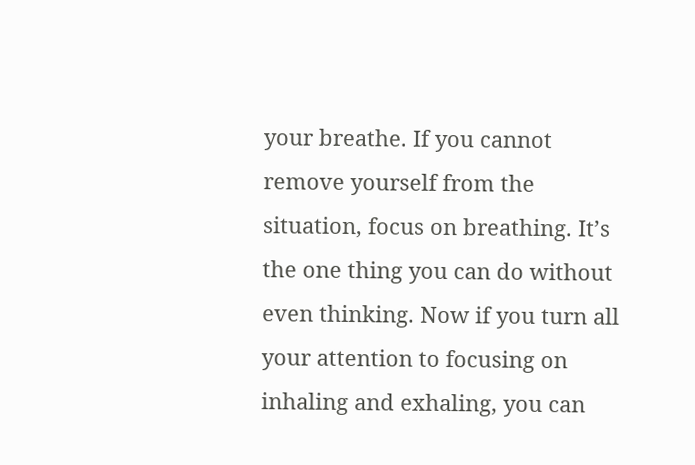your breathe. If you cannot remove yourself from the situation, focus on breathing. It’s the one thing you can do without even thinking. Now if you turn all your attention to focusing on inhaling and exhaling, you can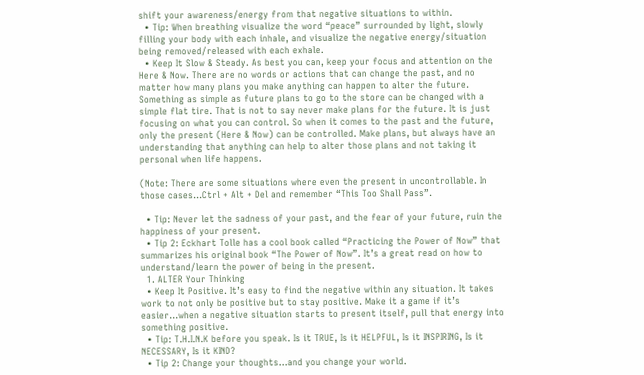shift your awareness/energy from that negative situations to within.
  • Tip: When breathing visualize the word “peace” surrounded by light, slowly filling your body with each inhale, and visualize the negative energy/situation being removed/released with each exhale.
  • Keep It Slow & Steady. As best you can, keep your focus and attention on the Here & Now. There are no words or actions that can change the past, and no matter how many plans you make anything can happen to alter the future. Something as simple as future plans to go to the store can be changed with a simple flat tire. That is not to say never make plans for the future. It is just focusing on what you can control. So when it comes to the past and the future, only the present (Here & Now) can be controlled. Make plans, but always have an understanding that anything can help to alter those plans and not taking it personal when life happens.

(Note: There are some situations where even the present in uncontrollable. In those cases…Ctrl + Alt + Del and remember “This Too Shall Pass”.

  • Tip: Never let the sadness of your past, and the fear of your future, ruin the happiness of your present.
  • Tip 2: Eckhart Tolle has a cool book called “Practicing the Power of Now” that summarizes his original book “The Power of Now”. It’s a great read on how to understand/learn the power of being in the present.
  1. ALTER Your Thinking
  • Keep It Positive. It’s easy to find the negative within any situation. It takes work to not only be positive but to stay positive. Make it a game if it’s easier…when a negative situation starts to present itself, pull that energy into something positive.
  • Tip: T.H.I.N.K before you speak. Is it TRUE, Is it HELPFUL, Is it INSPIRING, Is it NECESSARY, Is it KIND?
  • Tip 2: Change your thoughts…and you change your world.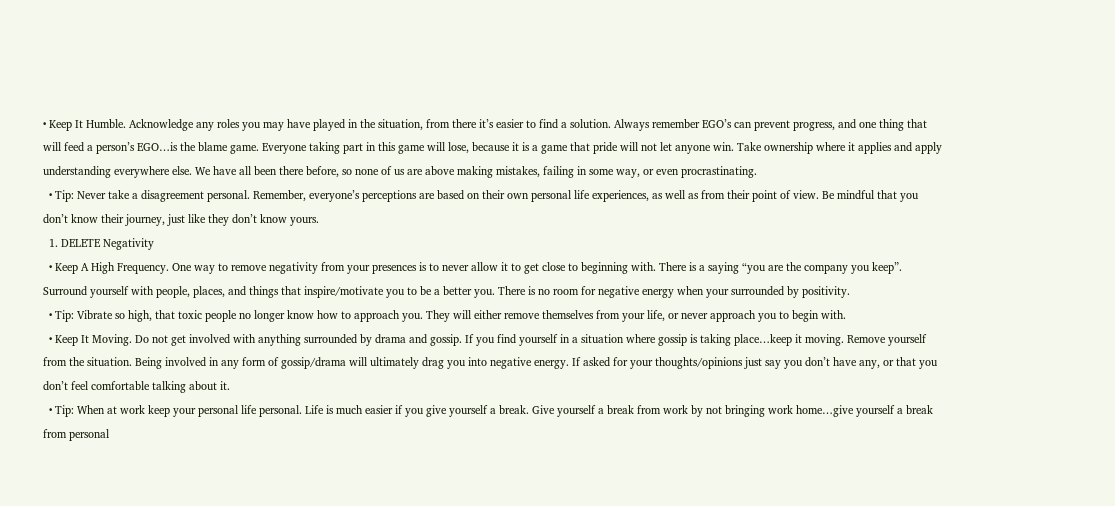• Keep It Humble. Acknowledge any roles you may have played in the situation, from there it’s easier to find a solution. Always remember EGO’s can prevent progress, and one thing that will feed a person’s EGO…is the blame game. Everyone taking part in this game will lose, because it is a game that pride will not let anyone win. Take ownership where it applies and apply understanding everywhere else. We have all been there before, so none of us are above making mistakes, failing in some way, or even procrastinating.
  • Tip: Never take a disagreement personal. Remember, everyone’s perceptions are based on their own personal life experiences, as well as from their point of view. Be mindful that you don’t know their journey, just like they don’t know yours.
  1. DELETE Negativity
  • Keep A High Frequency. One way to remove negativity from your presences is to never allow it to get close to beginning with. There is a saying “you are the company you keep”. Surround yourself with people, places, and things that inspire/motivate you to be a better you. There is no room for negative energy when your surrounded by positivity.
  • Tip: Vibrate so high, that toxic people no longer know how to approach you. They will either remove themselves from your life, or never approach you to begin with.
  • Keep It Moving. Do not get involved with anything surrounded by drama and gossip. If you find yourself in a situation where gossip is taking place…keep it moving. Remove yourself from the situation. Being involved in any form of gossip/drama will ultimately drag you into negative energy. If asked for your thoughts/opinions just say you don’t have any, or that you don’t feel comfortable talking about it.
  • Tip: When at work keep your personal life personal. Life is much easier if you give yourself a break. Give yourself a break from work by not bringing work home…give yourself a break from personal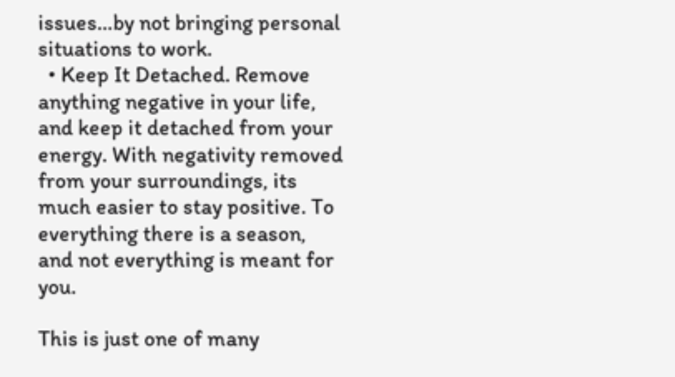issues…by not bringing personal situations to work.
  • Keep It Detached. Remove anything negative in your life, and keep it detached from your energy. With negativity removed from your surroundings, its much easier to stay positive. To everything there is a season, and not everything is meant for you.

This is just one of many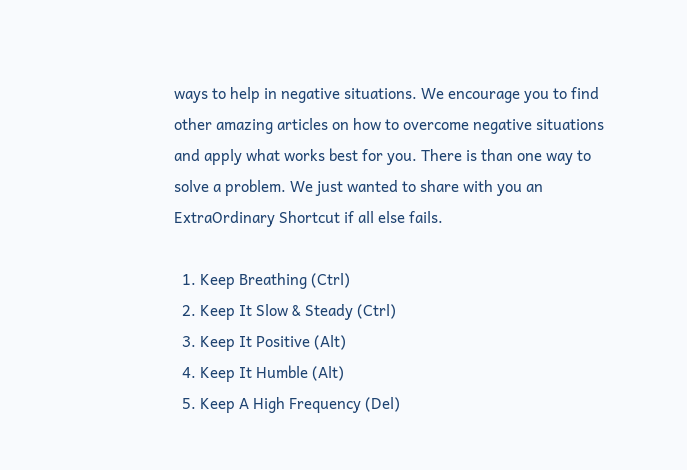ways to help in negative situations. We encourage you to find other amazing articles on how to overcome negative situations and apply what works best for you. There is than one way to solve a problem. We just wanted to share with you an ExtraOrdinary Shortcut if all else fails.

  1. Keep Breathing (Ctrl)
  2. Keep It Slow & Steady (Ctrl)
  3. Keep It Positive (Alt)
  4. Keep It Humble (Alt)
  5. Keep A High Frequency (Del)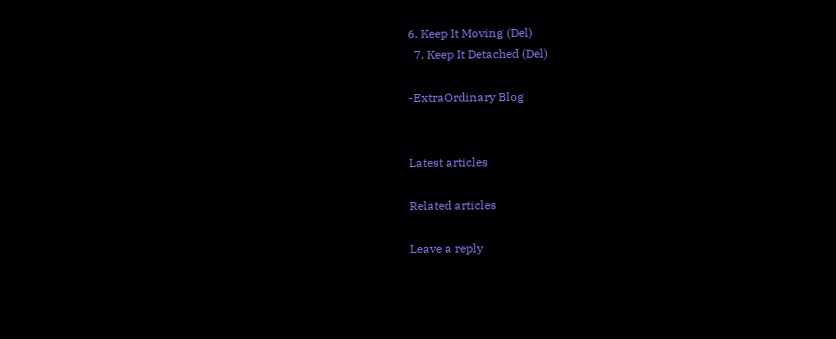6. Keep It Moving (Del)
  7. Keep It Detached (Del)

-ExtraOrdinary Blog


Latest articles

Related articles

Leave a reply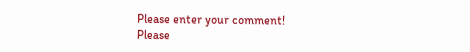Please enter your comment!
Please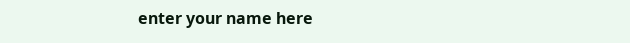enter your name here